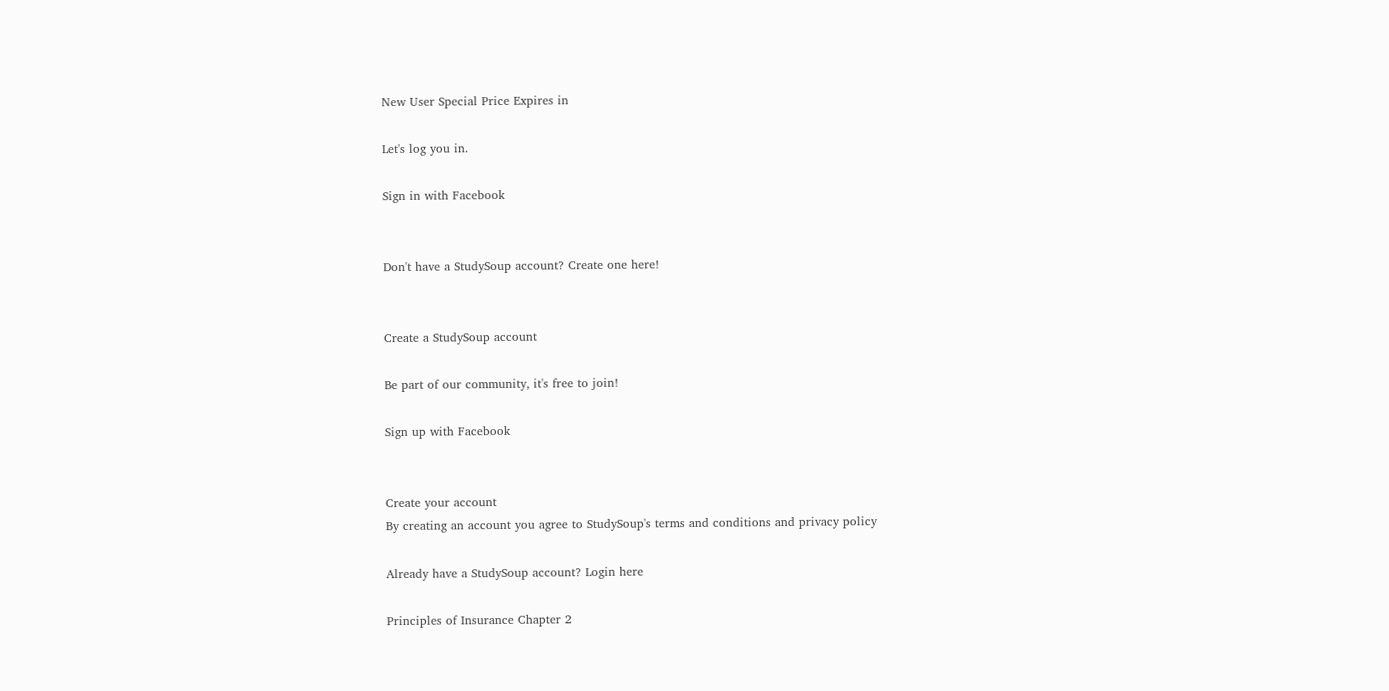New User Special Price Expires in

Let's log you in.

Sign in with Facebook


Don't have a StudySoup account? Create one here!


Create a StudySoup account

Be part of our community, it's free to join!

Sign up with Facebook


Create your account
By creating an account you agree to StudySoup's terms and conditions and privacy policy

Already have a StudySoup account? Login here

Principles of Insurance Chapter 2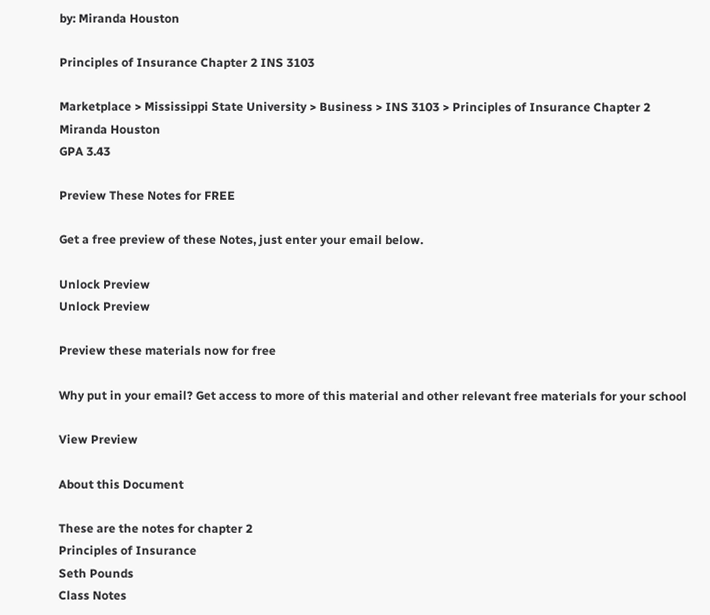by: Miranda Houston

Principles of Insurance Chapter 2 INS 3103

Marketplace > Mississippi State University > Business > INS 3103 > Principles of Insurance Chapter 2
Miranda Houston
GPA 3.43

Preview These Notes for FREE

Get a free preview of these Notes, just enter your email below.

Unlock Preview
Unlock Preview

Preview these materials now for free

Why put in your email? Get access to more of this material and other relevant free materials for your school

View Preview

About this Document

These are the notes for chapter 2
Principles of Insurance
Seth Pounds
Class Notes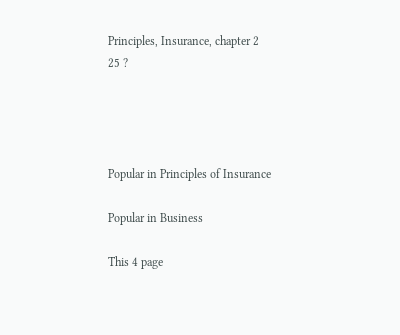Principles, Insurance, chapter 2
25 ?




Popular in Principles of Insurance

Popular in Business

This 4 page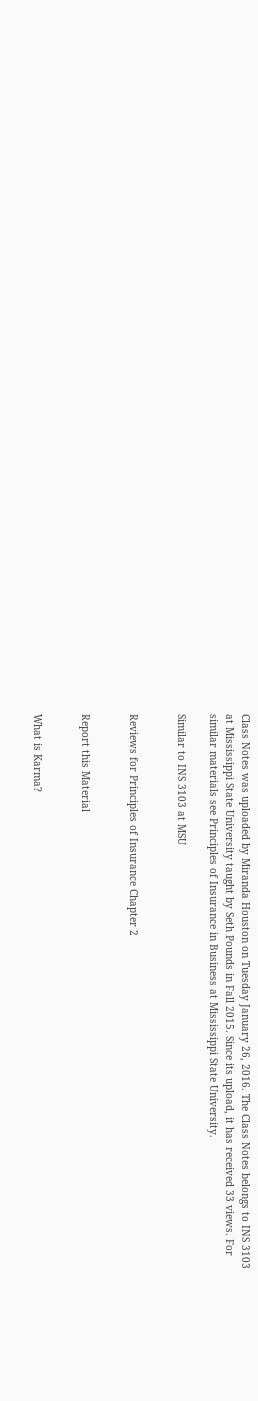Class Notes was uploaded by Miranda Houston on Tuesday January 26, 2016. The Class Notes belongs to INS 3103 at Mississippi State University taught by Seth Pounds in Fall 2015. Since its upload, it has received 33 views. For similar materials see Principles of Insurance in Business at Mississippi State University.

Similar to INS 3103 at MSU


Reviews for Principles of Insurance Chapter 2


Report this Material


What is Karma?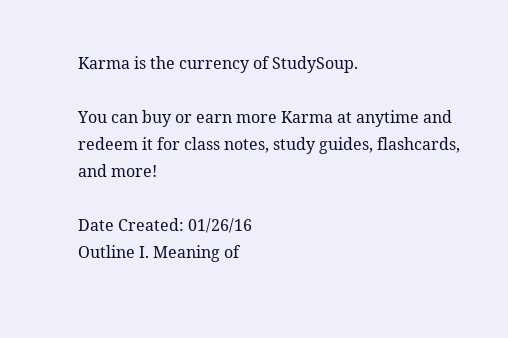Karma is the currency of StudySoup.

You can buy or earn more Karma at anytime and redeem it for class notes, study guides, flashcards, and more!

Date Created: 01/26/16
Outline I. Meaning of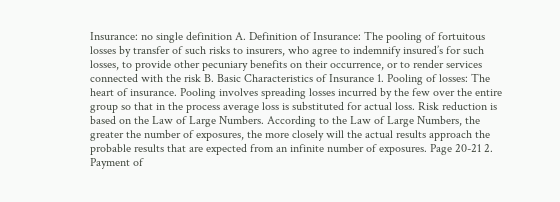Insurance: no single definition A. Definition of Insurance: The pooling of fortuitous losses by transfer of such risks to insurers, who agree to indemnify insured’s for such losses, to provide other pecuniary benefits on their occurrence, or to render services connected with the risk B. Basic Characteristics of Insurance 1. Pooling of losses: The heart of insurance. Pooling involves spreading losses incurred by the few over the entire group so that in the process average loss is substituted for actual loss. Risk reduction is based on the Law of Large Numbers. According to the Law of Large Numbers, the greater the number of exposures, the more closely will the actual results approach the probable results that are expected from an infinite number of exposures. Page 20-21 2. Payment of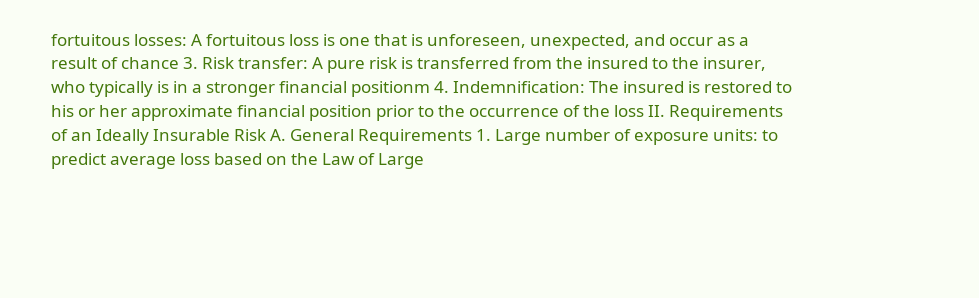fortuitous losses: A fortuitous loss is one that is unforeseen, unexpected, and occur as a result of chance 3. Risk transfer: A pure risk is transferred from the insured to the insurer, who typically is in a stronger financial positionm 4. Indemnification: The insured is restored to his or her approximate financial position prior to the occurrence of the loss II. Requirements of an Ideally Insurable Risk A. General Requirements 1. Large number of exposure units: to predict average loss based on the Law of Large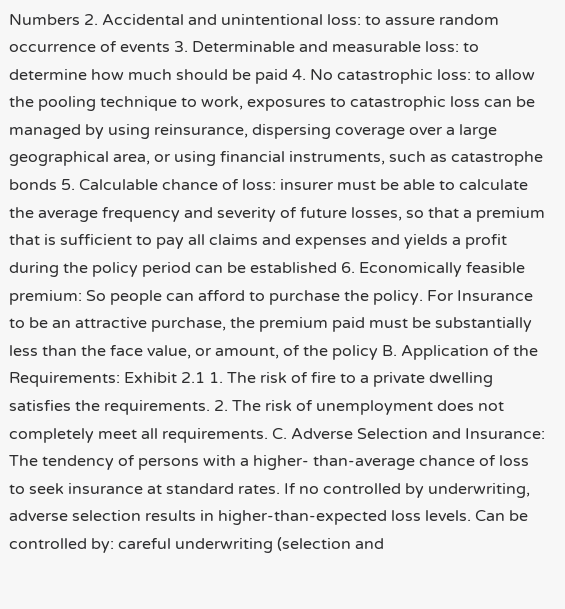Numbers 2. Accidental and unintentional loss: to assure random occurrence of events 3. Determinable and measurable loss: to determine how much should be paid 4. No catastrophic loss: to allow the pooling technique to work, exposures to catastrophic loss can be managed by using reinsurance, dispersing coverage over a large geographical area, or using financial instruments, such as catastrophe bonds 5. Calculable chance of loss: insurer must be able to calculate the average frequency and severity of future losses, so that a premium that is sufficient to pay all claims and expenses and yields a profit during the policy period can be established 6. Economically feasible premium: So people can afford to purchase the policy. For Insurance to be an attractive purchase, the premium paid must be substantially less than the face value, or amount, of the policy B. Application of the Requirements: Exhibit 2.1 1. The risk of fire to a private dwelling satisfies the requirements. 2. The risk of unemployment does not completely meet all requirements. C. Adverse Selection and Insurance: The tendency of persons with a higher- than-average chance of loss to seek insurance at standard rates. If no controlled by underwriting, adverse selection results in higher-than-expected loss levels. Can be controlled by: careful underwriting (selection and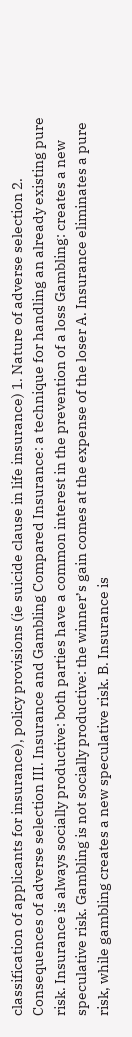classification of applicants for insurance), policy provisions (ie suicide clause in life insurance) 1. Nature of adverse selection 2. Consequences of adverse selection III. Insurance and Gambling Compared Insurance: a technique for handling an already existing pure risk. Insurance is always socially productive: both parties have a common interest in the prevention of a loss Gambling: creates a new speculative risk. Gambling is not socially productive: the winner’s gain comes at the expense of the loser A. Insurance eliminates a pure risk, while gambling creates a new speculative risk. B. Insurance is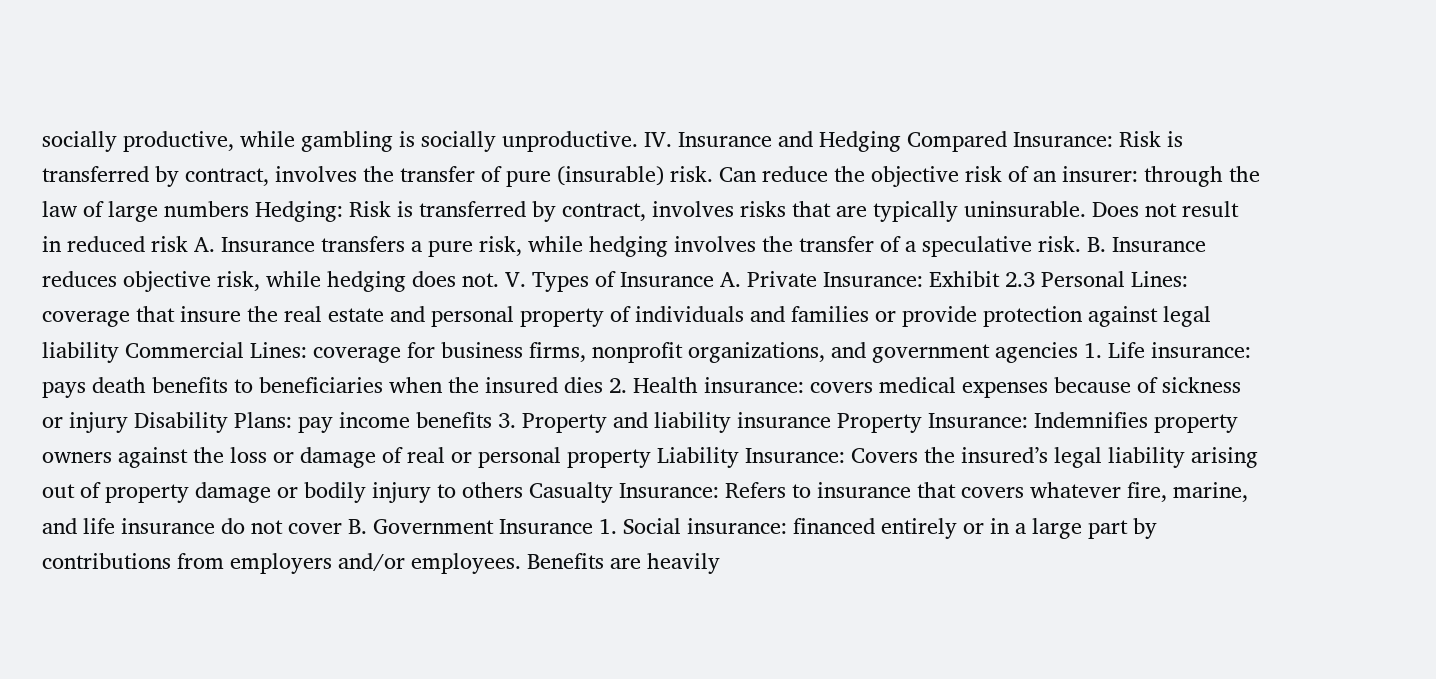socially productive, while gambling is socially unproductive. IV. Insurance and Hedging Compared Insurance: Risk is transferred by contract, involves the transfer of pure (insurable) risk. Can reduce the objective risk of an insurer: through the law of large numbers Hedging: Risk is transferred by contract, involves risks that are typically uninsurable. Does not result in reduced risk A. Insurance transfers a pure risk, while hedging involves the transfer of a speculative risk. B. Insurance reduces objective risk, while hedging does not. V. Types of Insurance A. Private Insurance: Exhibit 2.3 Personal Lines: coverage that insure the real estate and personal property of individuals and families or provide protection against legal liability Commercial Lines: coverage for business firms, nonprofit organizations, and government agencies 1. Life insurance: pays death benefits to beneficiaries when the insured dies 2. Health insurance: covers medical expenses because of sickness or injury Disability Plans: pay income benefits 3. Property and liability insurance Property Insurance: Indemnifies property owners against the loss or damage of real or personal property Liability Insurance: Covers the insured’s legal liability arising out of property damage or bodily injury to others Casualty Insurance: Refers to insurance that covers whatever fire, marine, and life insurance do not cover B. Government Insurance 1. Social insurance: financed entirely or in a large part by contributions from employers and/or employees. Benefits are heavily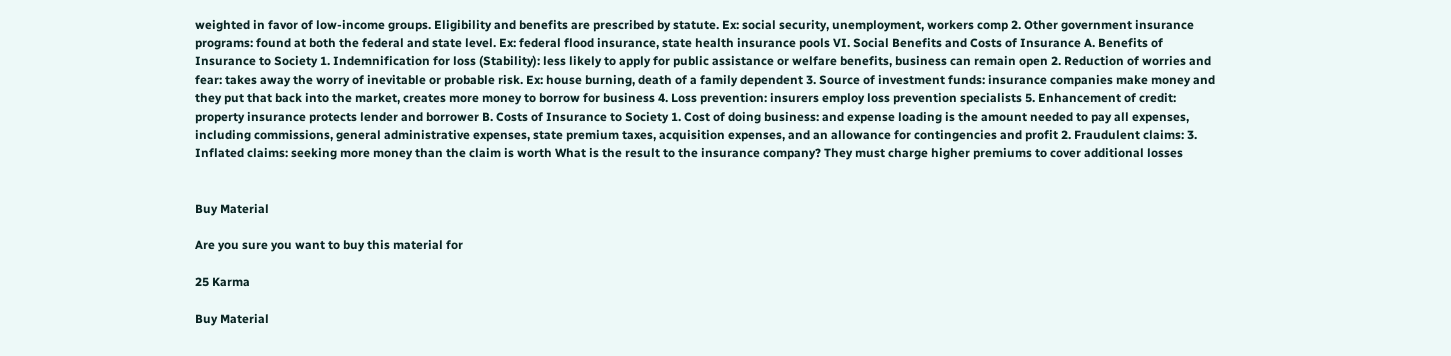weighted in favor of low-income groups. Eligibility and benefits are prescribed by statute. Ex: social security, unemployment, workers comp 2. Other government insurance programs: found at both the federal and state level. Ex: federal flood insurance, state health insurance pools VI. Social Benefits and Costs of Insurance A. Benefits of Insurance to Society 1. Indemnification for loss (Stability): less likely to apply for public assistance or welfare benefits, business can remain open 2. Reduction of worries and fear: takes away the worry of inevitable or probable risk. Ex: house burning, death of a family dependent 3. Source of investment funds: insurance companies make money and they put that back into the market, creates more money to borrow for business 4. Loss prevention: insurers employ loss prevention specialists 5. Enhancement of credit: property insurance protects lender and borrower B. Costs of Insurance to Society 1. Cost of doing business: and expense loading is the amount needed to pay all expenses, including commissions, general administrative expenses, state premium taxes, acquisition expenses, and an allowance for contingencies and profit 2. Fraudulent claims: 3. Inflated claims: seeking more money than the claim is worth What is the result to the insurance company? They must charge higher premiums to cover additional losses


Buy Material

Are you sure you want to buy this material for

25 Karma

Buy Material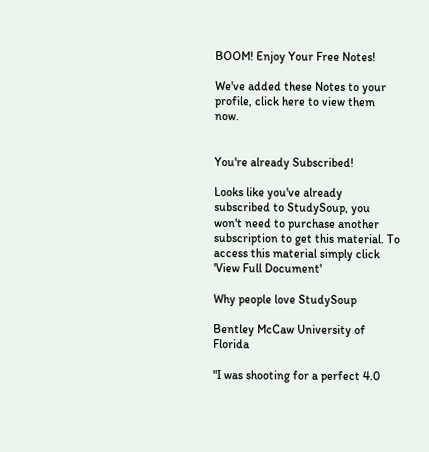BOOM! Enjoy Your Free Notes!

We've added these Notes to your profile, click here to view them now.


You're already Subscribed!

Looks like you've already subscribed to StudySoup, you won't need to purchase another subscription to get this material. To access this material simply click 'View Full Document'

Why people love StudySoup

Bentley McCaw University of Florida

"I was shooting for a perfect 4.0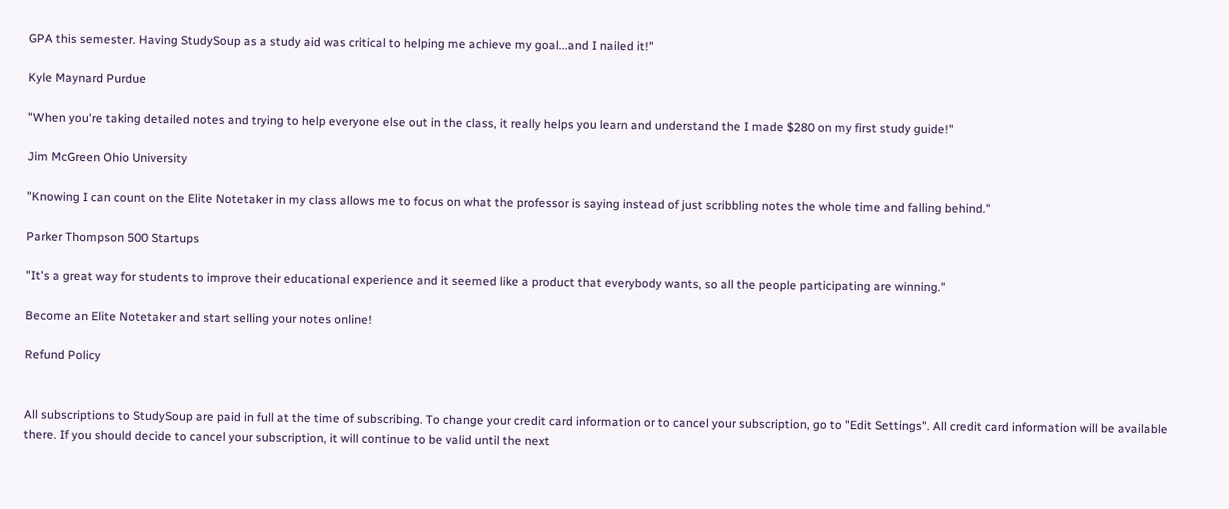GPA this semester. Having StudySoup as a study aid was critical to helping me achieve my goal...and I nailed it!"

Kyle Maynard Purdue

"When you're taking detailed notes and trying to help everyone else out in the class, it really helps you learn and understand the I made $280 on my first study guide!"

Jim McGreen Ohio University

"Knowing I can count on the Elite Notetaker in my class allows me to focus on what the professor is saying instead of just scribbling notes the whole time and falling behind."

Parker Thompson 500 Startups

"It's a great way for students to improve their educational experience and it seemed like a product that everybody wants, so all the people participating are winning."

Become an Elite Notetaker and start selling your notes online!

Refund Policy


All subscriptions to StudySoup are paid in full at the time of subscribing. To change your credit card information or to cancel your subscription, go to "Edit Settings". All credit card information will be available there. If you should decide to cancel your subscription, it will continue to be valid until the next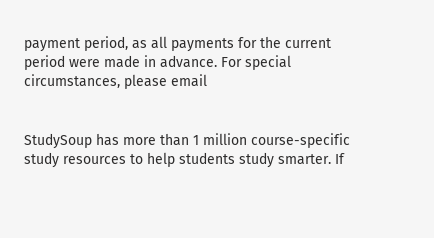payment period, as all payments for the current period were made in advance. For special circumstances, please email


StudySoup has more than 1 million course-specific study resources to help students study smarter. If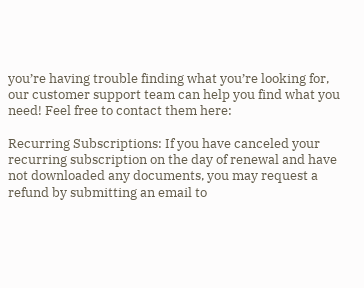you’re having trouble finding what you’re looking for, our customer support team can help you find what you need! Feel free to contact them here:

Recurring Subscriptions: If you have canceled your recurring subscription on the day of renewal and have not downloaded any documents, you may request a refund by submitting an email to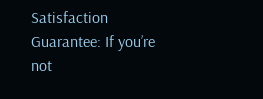Satisfaction Guarantee: If you’re not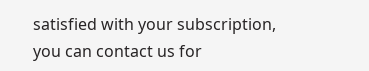satisfied with your subscription, you can contact us for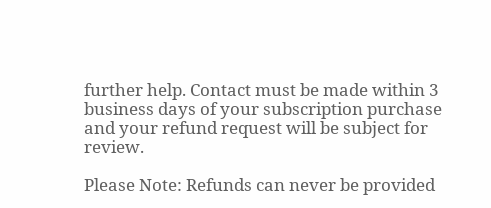further help. Contact must be made within 3 business days of your subscription purchase and your refund request will be subject for review.

Please Note: Refunds can never be provided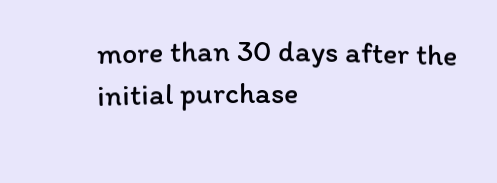more than 30 days after the initial purchase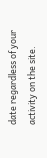date regardless of your activity on the site.